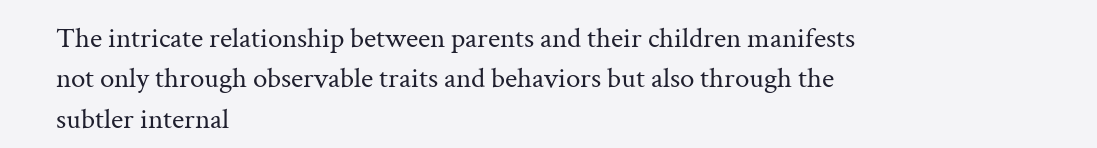The intricate relationship between parents and their children manifests not only through observable traits and behaviors but also through the subtler internal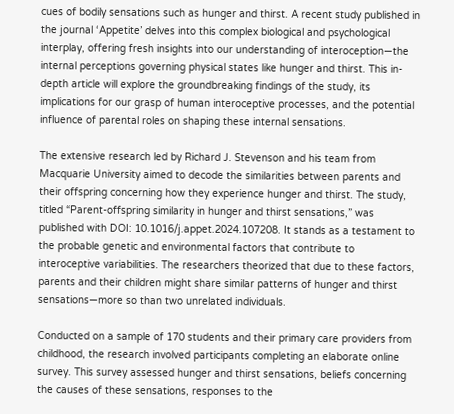cues of bodily sensations such as hunger and thirst. A recent study published in the journal ‘Appetite’ delves into this complex biological and psychological interplay, offering fresh insights into our understanding of interoception—the internal perceptions governing physical states like hunger and thirst. This in-depth article will explore the groundbreaking findings of the study, its implications for our grasp of human interoceptive processes, and the potential influence of parental roles on shaping these internal sensations.

The extensive research led by Richard J. Stevenson and his team from Macquarie University aimed to decode the similarities between parents and their offspring concerning how they experience hunger and thirst. The study, titled “Parent-offspring similarity in hunger and thirst sensations,” was published with DOI: 10.1016/j.appet.2024.107208. It stands as a testament to the probable genetic and environmental factors that contribute to interoceptive variabilities. The researchers theorized that due to these factors, parents and their children might share similar patterns of hunger and thirst sensations—more so than two unrelated individuals.

Conducted on a sample of 170 students and their primary care providers from childhood, the research involved participants completing an elaborate online survey. This survey assessed hunger and thirst sensations, beliefs concerning the causes of these sensations, responses to the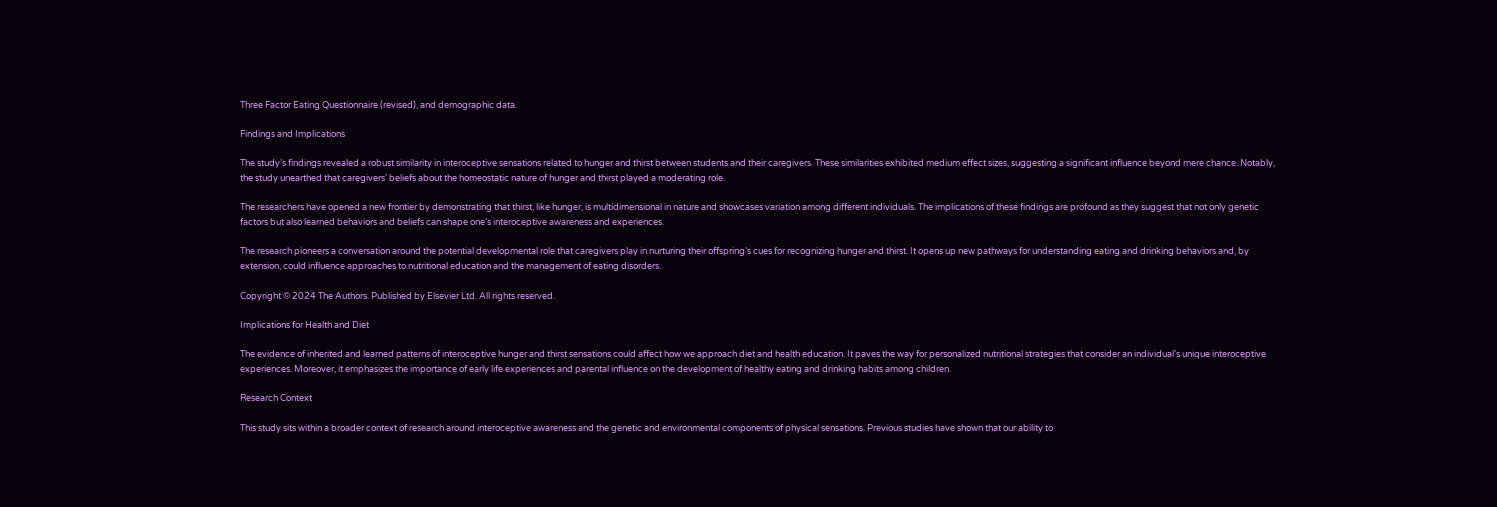Three Factor Eating Questionnaire (revised), and demographic data.

Findings and Implications

The study’s findings revealed a robust similarity in interoceptive sensations related to hunger and thirst between students and their caregivers. These similarities exhibited medium effect sizes, suggesting a significant influence beyond mere chance. Notably, the study unearthed that caregivers’ beliefs about the homeostatic nature of hunger and thirst played a moderating role.

The researchers have opened a new frontier by demonstrating that thirst, like hunger, is multidimensional in nature and showcases variation among different individuals. The implications of these findings are profound as they suggest that not only genetic factors but also learned behaviors and beliefs can shape one’s interoceptive awareness and experiences.

The research pioneers a conversation around the potential developmental role that caregivers play in nurturing their offspring’s cues for recognizing hunger and thirst. It opens up new pathways for understanding eating and drinking behaviors and, by extension, could influence approaches to nutritional education and the management of eating disorders.

Copyright © 2024 The Authors. Published by Elsevier Ltd. All rights reserved.

Implications for Health and Diet

The evidence of inherited and learned patterns of interoceptive hunger and thirst sensations could affect how we approach diet and health education. It paves the way for personalized nutritional strategies that consider an individual’s unique interoceptive experiences. Moreover, it emphasizes the importance of early life experiences and parental influence on the development of healthy eating and drinking habits among children.

Research Context

This study sits within a broader context of research around interoceptive awareness and the genetic and environmental components of physical sensations. Previous studies have shown that our ability to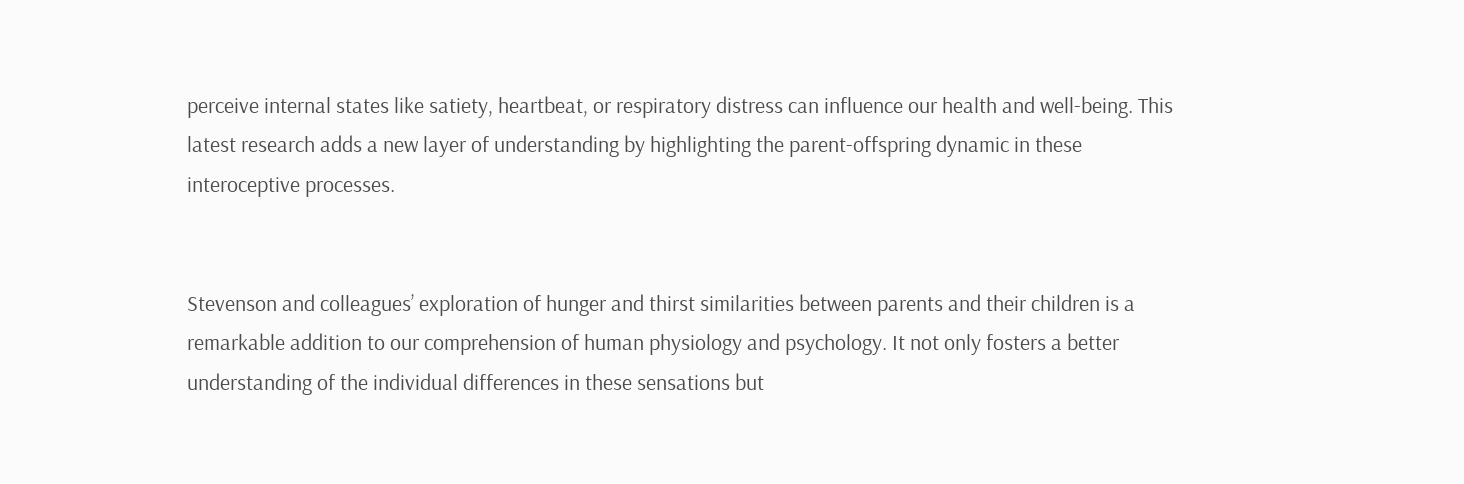perceive internal states like satiety, heartbeat, or respiratory distress can influence our health and well-being. This latest research adds a new layer of understanding by highlighting the parent-offspring dynamic in these interoceptive processes.


Stevenson and colleagues’ exploration of hunger and thirst similarities between parents and their children is a remarkable addition to our comprehension of human physiology and psychology. It not only fosters a better understanding of the individual differences in these sensations but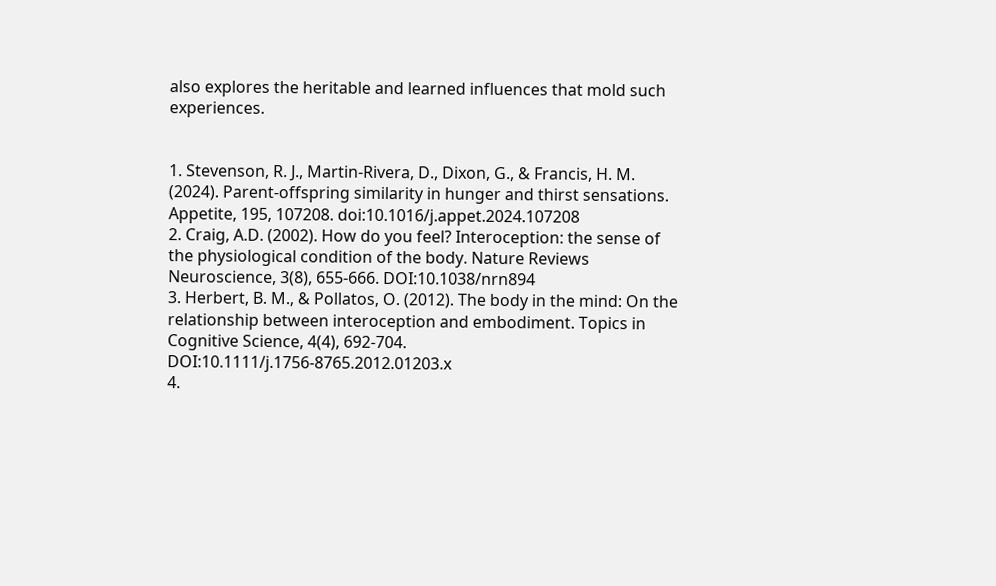also explores the heritable and learned influences that mold such experiences.


1. Stevenson, R. J., Martin-Rivera, D., Dixon, G., & Francis, H. M. (2024). Parent-offspring similarity in hunger and thirst sensations. Appetite, 195, 107208. doi:10.1016/j.appet.2024.107208
2. Craig, A.D. (2002). How do you feel? Interoception: the sense of the physiological condition of the body. Nature Reviews Neuroscience, 3(8), 655-666. DOI:10.1038/nrn894
3. Herbert, B. M., & Pollatos, O. (2012). The body in the mind: On the relationship between interoception and embodiment. Topics in Cognitive Science, 4(4), 692-704. DOI:10.1111/j.1756-8765.2012.01203.x
4.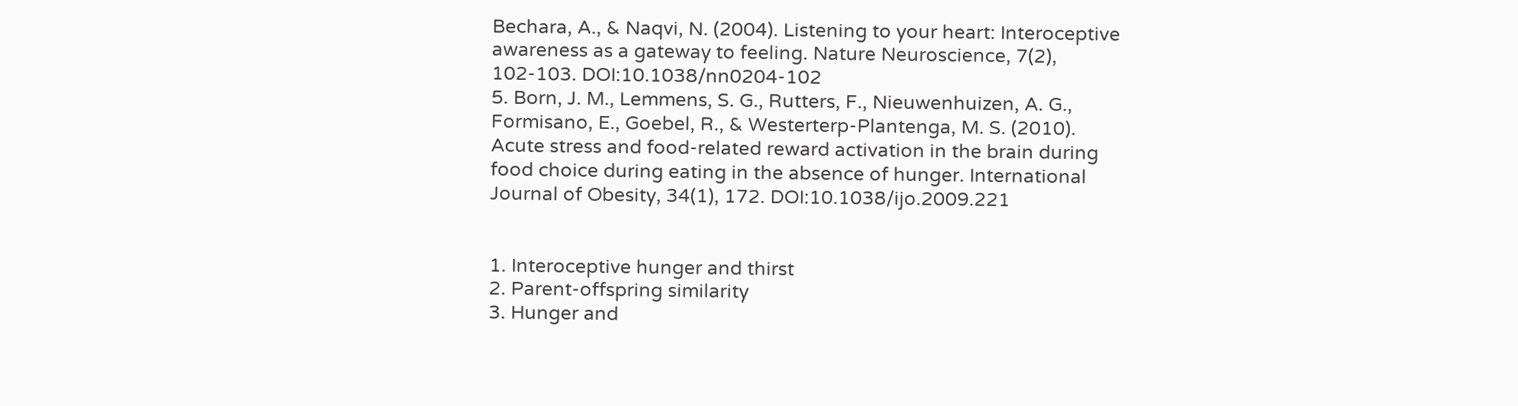Bechara, A., & Naqvi, N. (2004). Listening to your heart: Interoceptive awareness as a gateway to feeling. Nature Neuroscience, 7(2), 102-103. DOI:10.1038/nn0204-102
5. Born, J. M., Lemmens, S. G., Rutters, F., Nieuwenhuizen, A. G., Formisano, E., Goebel, R., & Westerterp-Plantenga, M. S. (2010). Acute stress and food-related reward activation in the brain during food choice during eating in the absence of hunger. International Journal of Obesity, 34(1), 172. DOI:10.1038/ijo.2009.221


1. Interoceptive hunger and thirst
2. Parent-offspring similarity
3. Hunger and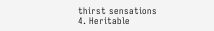thirst sensations
4. Heritable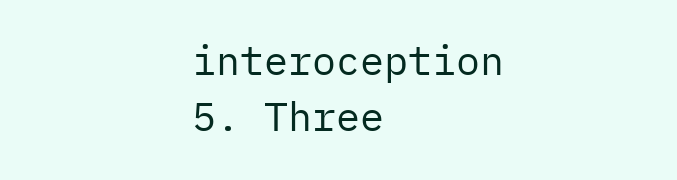interoception
5. Three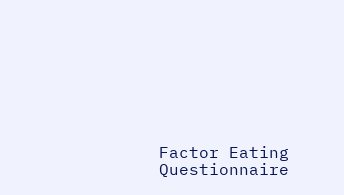Factor Eating Questionnaire